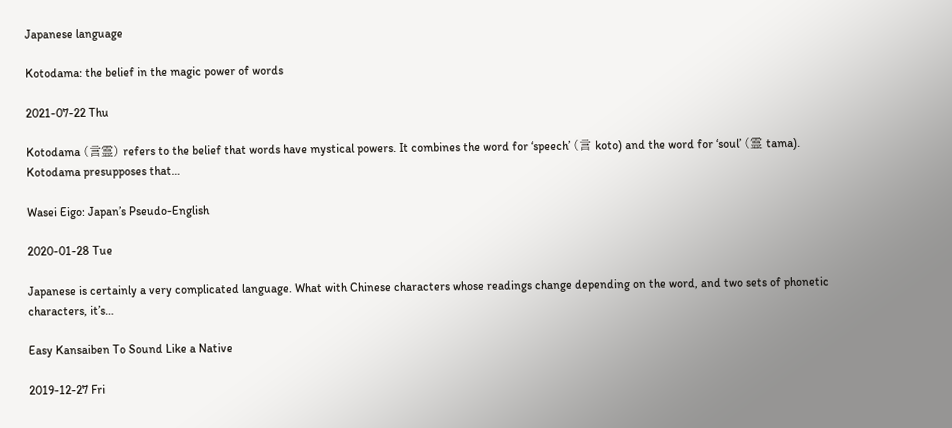Japanese language

Kotodama: the belief in the magic power of words

2021-07-22 Thu

Kotodama (言霊) refers to the belief that words have mystical powers. It combines the word for ‘speech’ (言 koto) and the word for ‘soul’ (霊 tama). Kotodama presupposes that…

Wasei Eigo: Japan’s Pseudo-English

2020-01-28 Tue

Japanese is certainly a very complicated language. What with Chinese characters whose readings change depending on the word, and two sets of phonetic characters, it’s…

Easy Kansaiben To Sound Like a Native

2019-12-27 Fri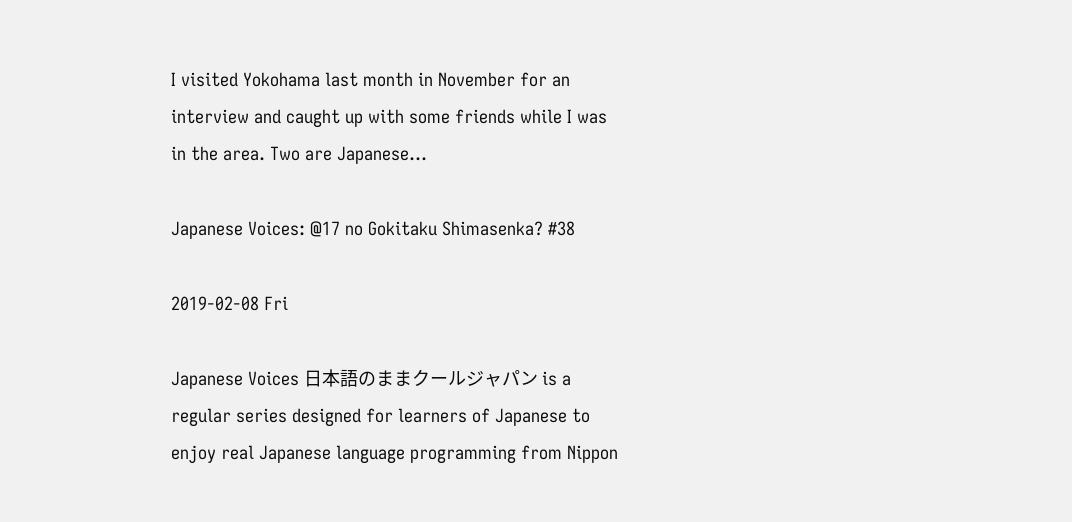I visited Yokohama last month in November for an interview and caught up with some friends while I was in the area. Two are Japanese…

Japanese Voices: @17 no Gokitaku Shimasenka? #38

2019-02-08 Fri

Japanese Voices 日本語のままクールジャパン is a regular series designed for learners of Japanese to enjoy real Japanese language programming from Nippon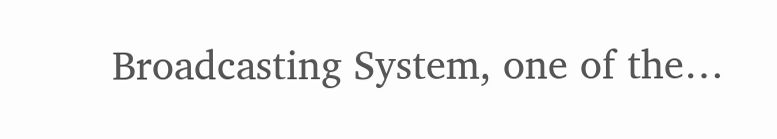Broadcasting System, one of the…